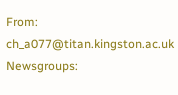From: ch_a077@titan.kingston.ac.uk
Newsgroups: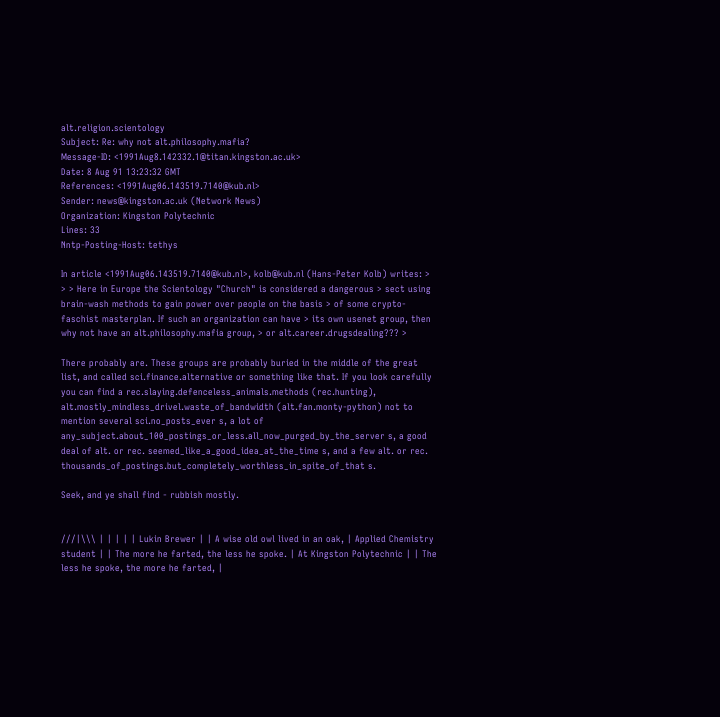alt.religion.scientology
Subject: Re: why not alt.philosophy.mafia?
Message-ID: <1991Aug8.142332.1@titan.kingston.ac.uk>
Date: 8 Aug 91 13:23:32 GMT
References: <1991Aug06.143519.7140@kub.nl>
Sender: news@kingston.ac.uk (Network News)
Organization: Kingston Polytechnic
Lines: 33
Nntp-Posting-Host: tethys

In article <1991Aug06.143519.7140@kub.nl>, kolb@kub.nl (Hans-Peter Kolb) writes: > > > Here in Europe the Scientology "Church" is considered a dangerous > sect using brain-wash methods to gain power over people on the basis > of some crypto-faschist masterplan. If such an organization can have > its own usenet group, then why not have an alt.philosophy.mafia group, > or alt.career.drugsdealing??? >

There probably are. These groups are probably buried in the middle of the great list, and called sci.finance.alternative or something like that. If you look carefully you can find a rec.slaying.defenceless_animals.methods (rec.hunting), alt.mostly_mindless_drivel.waste_of_bandwidth (alt.fan.monty-python) not to mention several sci.no_posts_ever s, a lot of any_subject.about_100_postings_or_less.all_now_purged_by_the_server s, a good deal of alt. or rec. seemed_like_a_good_idea_at_the_time s, and a few alt. or rec. thousands_of_postings.but_completely_worthless_in_spite_of_that s.

Seek, and ye shall find - rubbish mostly.


///|\\\ | | | | | Lukin Brewer | | A wise old owl lived in an oak, | Applied Chemistry student | | The more he farted, the less he spoke. | At Kingston Polytechnic | | The less he spoke, the more he farted, |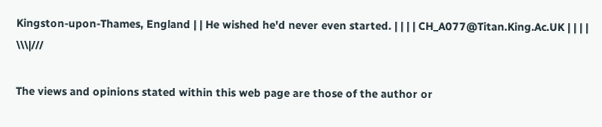Kingston-upon-Thames, England | | He wished he'd never even started. | | | | CH_A077@Titan.King.Ac.UK | | | | \\\|///

The views and opinions stated within this web page are those of the author or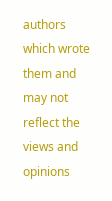authors which wrote them and may not reflect the views and opinions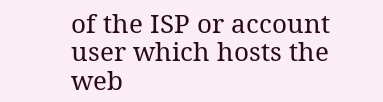of the ISP or account user which hosts the web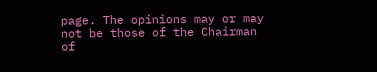page. The opinions may or may not be those of the Chairman of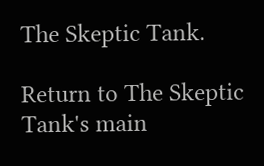The Skeptic Tank.

Return to The Skeptic Tank's main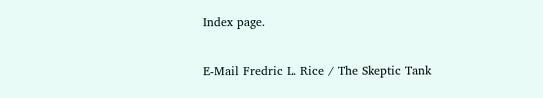Index page.

E-Mail Fredric L. Rice / The Skeptic Tank